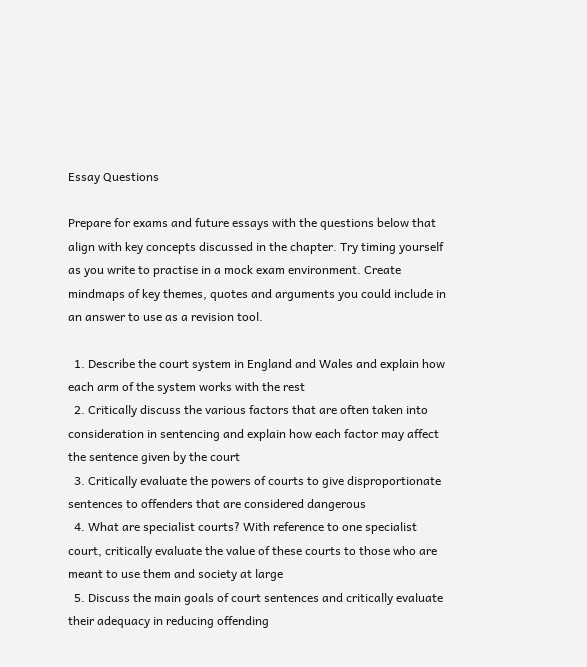Essay Questions

Prepare for exams and future essays with the questions below that align with key concepts discussed in the chapter. Try timing yourself as you write to practise in a mock exam environment. Create mindmaps of key themes, quotes and arguments you could include in an answer to use as a revision tool.

  1. Describe the court system in England and Wales and explain how each arm of the system works with the rest
  2. Critically discuss the various factors that are often taken into consideration in sentencing and explain how each factor may affect the sentence given by the court
  3. Critically evaluate the powers of courts to give disproportionate sentences to offenders that are considered dangerous
  4. What are specialist courts? With reference to one specialist court, critically evaluate the value of these courts to those who are meant to use them and society at large
  5. Discuss the main goals of court sentences and critically evaluate their adequacy in reducing offending